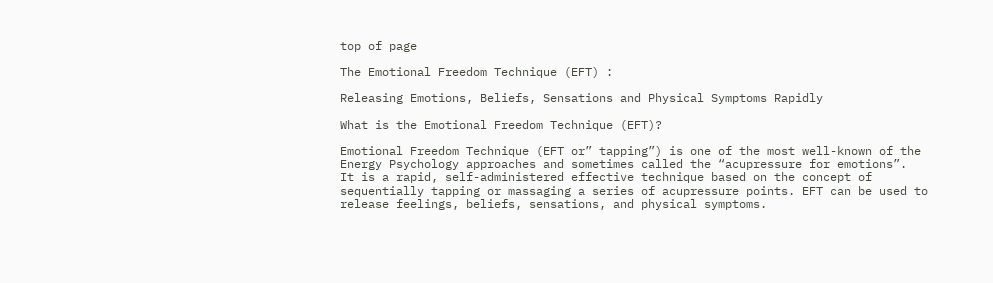top of page

The Emotional Freedom Technique (EFT) :

Releasing Emotions, Beliefs, Sensations and Physical Symptoms Rapidly

What is the Emotional Freedom Technique (EFT)?

Emotional Freedom Technique (EFT or” tapping”) is one of the most well-known of the Energy Psychology approaches and sometimes called the “acupressure for emotions”.  It is a rapid, self-administered effective technique based on the concept of sequentially tapping or massaging a series of acupressure points. EFT can be used to release feelings, beliefs, sensations, and physical symptoms.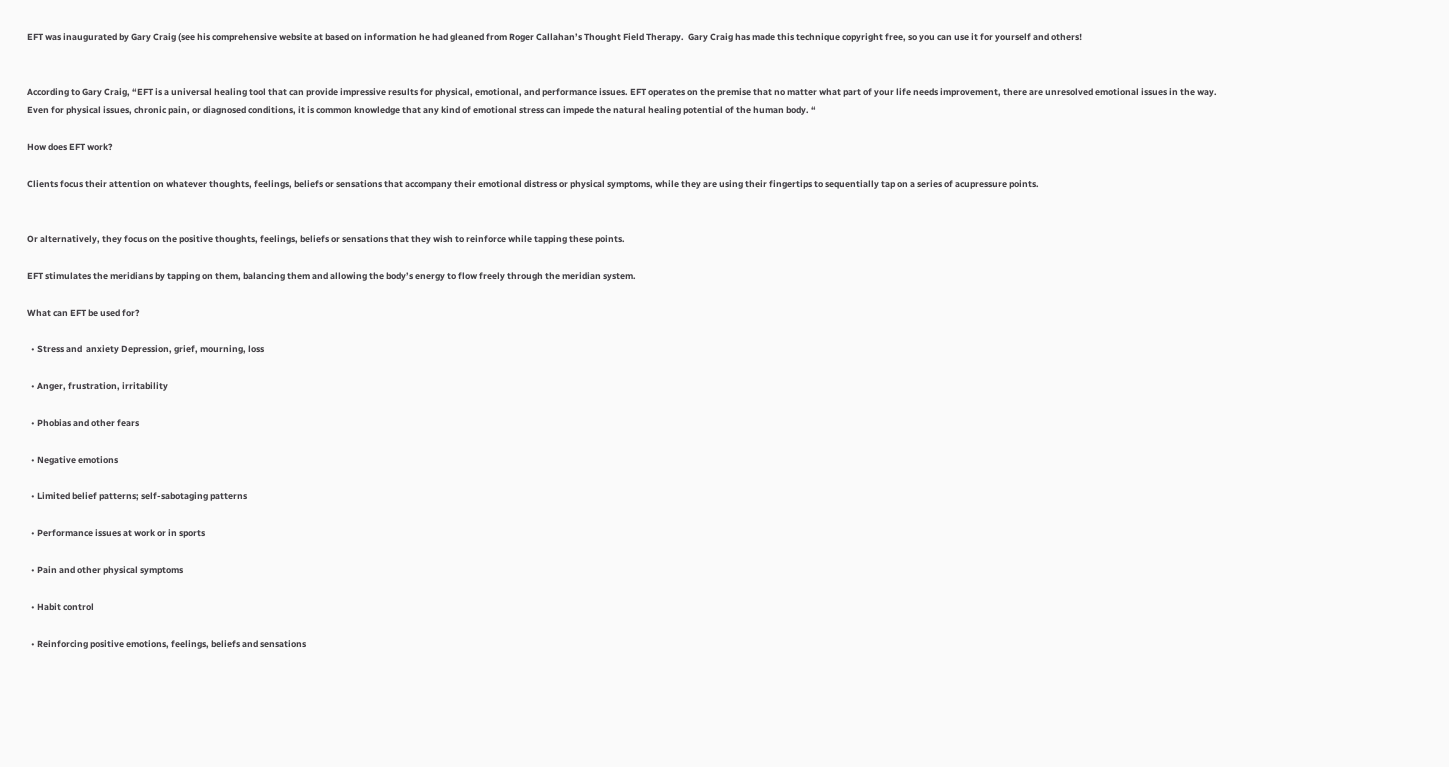EFT was inaugurated by Gary Craig (see his comprehensive website at based on information he had gleaned from Roger Callahan’s Thought Field Therapy.  Gary Craig has made this technique copyright free, so you can use it for yourself and others!


According to Gary Craig, “EFT is a universal healing tool that can provide impressive results for physical, emotional, and performance issues. EFT operates on the premise that no matter what part of your life needs improvement, there are unresolved emotional issues in the way. Even for physical issues, chronic pain, or diagnosed conditions, it is common knowledge that any kind of emotional stress can impede the natural healing potential of the human body. “

How does EFT work?

Clients focus their attention on whatever thoughts, feelings, beliefs or sensations that accompany their emotional distress or physical symptoms, while they are using their fingertips to sequentially tap on a series of acupressure points.


Or alternatively, they focus on the positive thoughts, feelings, beliefs or sensations that they wish to reinforce while tapping these points.

EFT stimulates the meridians by tapping on them, balancing them and allowing the body’s energy to flow freely through the meridian system.

What can EFT be used for?

  • Stress and  anxiety Depression, grief, mourning, loss

  • Anger, frustration, irritability

  • Phobias and other fears

  • Negative emotions

  • Limited belief patterns; self-sabotaging patterns

  • Performance issues at work or in sports

  • Pain and other physical symptoms

  • Habit control

  • Reinforcing positive emotions, feelings, beliefs and sensations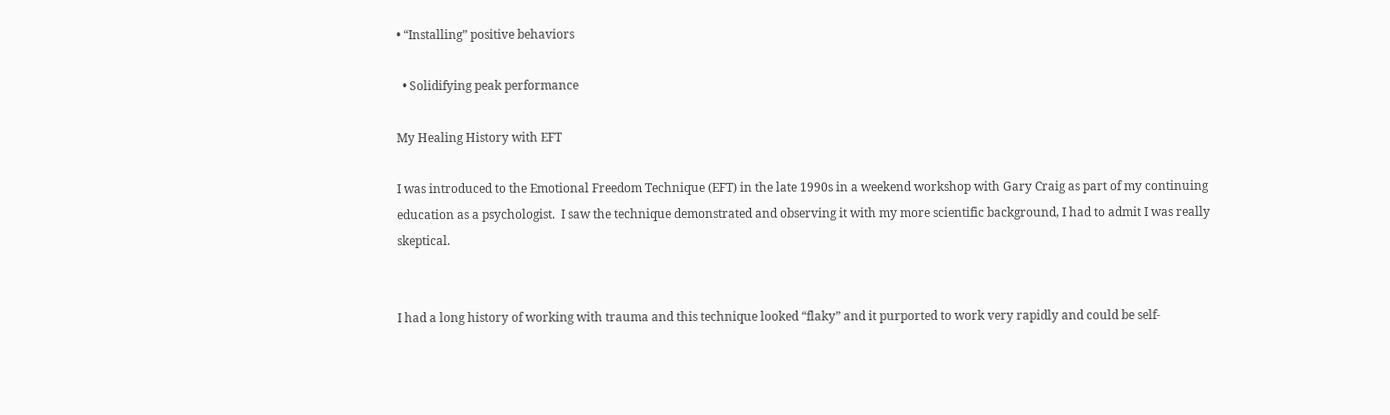• “Installing” positive behaviors

  • Solidifying peak performance

My Healing History with EFT

I was introduced to the Emotional Freedom Technique (EFT) in the late 1990s in a weekend workshop with Gary Craig as part of my continuing education as a psychologist.  I saw the technique demonstrated and observing it with my more scientific background, I had to admit I was really skeptical.


I had a long history of working with trauma and this technique looked “flaky” and it purported to work very rapidly and could be self-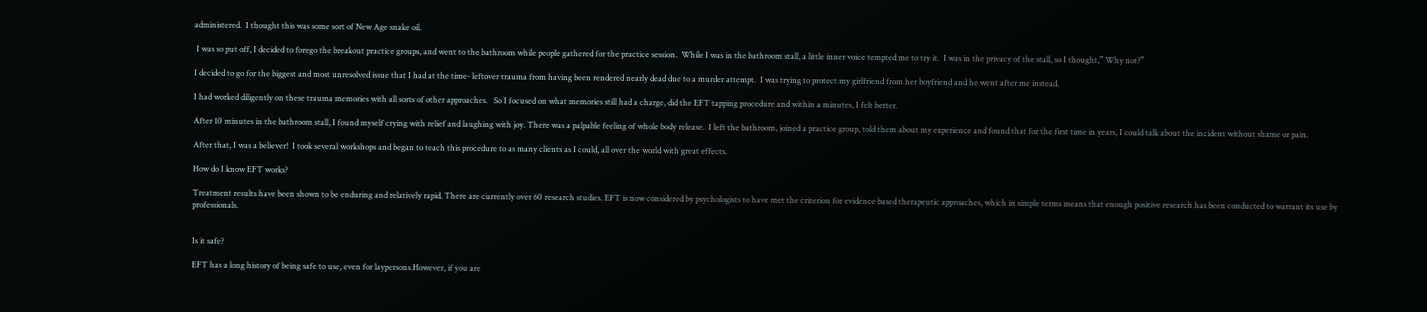administered.  I thought this was some sort of New Age snake oil.

 I was so put off, I decided to forego the breakout practice groups, and went to the bathroom while people gathered for the practice session.  While I was in the bathroom stall, a little inner voice tempted me to try it.  I was in the privacy of the stall, so I thought,” Why not?”

I decided to go for the biggest and most unresolved issue that I had at the time- leftover trauma from having been rendered nearly dead due to a murder attempt.  I was trying to protect my girlfriend from her boyfriend and he went after me instead.

I had worked diligently on these trauma memories with all sorts of other approaches.   So I focused on what memories still had a charge, did the EFT tapping procedure and within a minutes, I felt better.

After 10 minutes in the bathroom stall, I found myself crying with relief and laughing with joy. There was a palpable feeling of whole body release.  I left the bathroom, joined a practice group, told them about my experience and found that for the first time in years, I could talk about the incident without shame or pain.

After that, I was a believer!  I took several workshops and began to teach this procedure to as many clients as I could, all over the world with great effects.

How do I know EFT works?

Treatment results have been shown to be enduring and relatively rapid. There are currently over 60 research studies. EFT is now considered by psychologists to have met the criterion for evidence based therapeutic approaches, which in simple terms means that enough positive research has been conducted to warrant its use by professionals.


Is it safe?

EFT has a long history of being safe to use, even for laypersons.However, if you are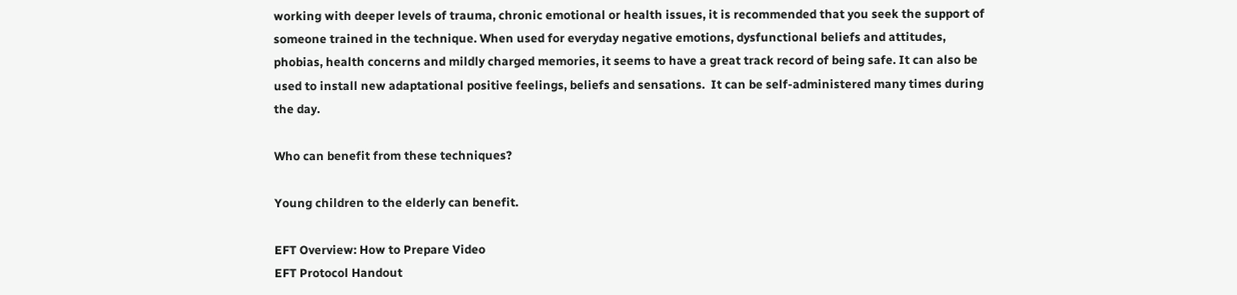working with deeper levels of trauma, chronic emotional or health issues, it is recommended that you seek the support of someone trained in the technique. When used for everyday negative emotions, dysfunctional beliefs and attitudes, phobias, health concerns and mildly charged memories, it seems to have a great track record of being safe. It can also be used to install new adaptational positive feelings, beliefs and sensations.  It can be self-administered many times during the day.

Who can benefit from these techniques?

Young children to the elderly can benefit.

EFT Overview: How to Prepare Video
EFT Protocol Handout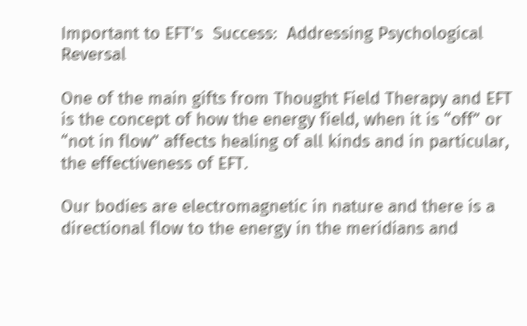Important to EFT's  Success:  Addressing Psychological Reversal

One of the main gifts from Thought Field Therapy and EFT is the concept of how the energy field, when it is “off” or “not in flow” affects healing of all kinds and in particular, the effectiveness of EFT.

Our bodies are electromagnetic in nature and there is a directional flow to the energy in the meridians and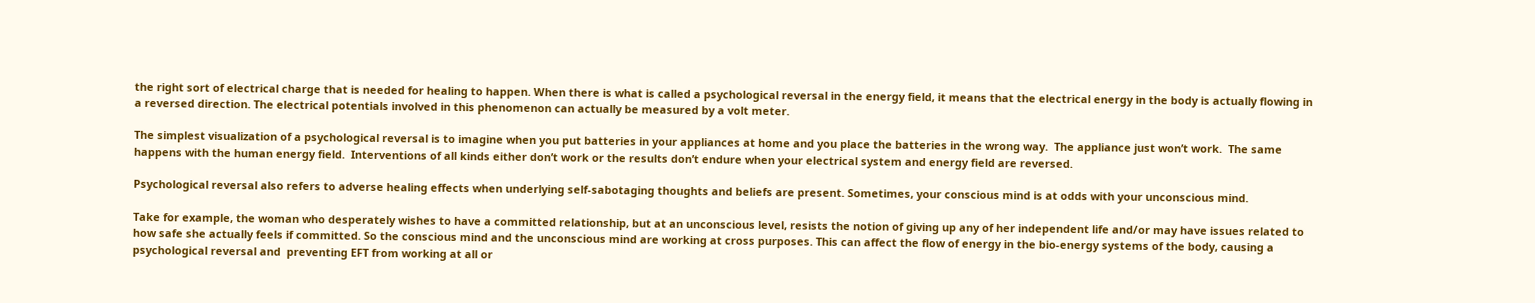the right sort of electrical charge that is needed for healing to happen. When there is what is called a psychological reversal in the energy field, it means that the electrical energy in the body is actually flowing in a reversed direction. The electrical potentials involved in this phenomenon can actually be measured by a volt meter.

The simplest visualization of a psychological reversal is to imagine when you put batteries in your appliances at home and you place the batteries in the wrong way.  The appliance just won’t work.  The same happens with the human energy field.  Interventions of all kinds either don’t work or the results don’t endure when your electrical system and energy field are reversed.

Psychological reversal also refers to adverse healing effects when underlying self-sabotaging thoughts and beliefs are present. Sometimes, your conscious mind is at odds with your unconscious mind.

Take for example, the woman who desperately wishes to have a committed relationship, but at an unconscious level, resists the notion of giving up any of her independent life and/or may have issues related to how safe she actually feels if committed. So the conscious mind and the unconscious mind are working at cross purposes. This can affect the flow of energy in the bio-energy systems of the body, causing a psychological reversal and  preventing EFT from working at all or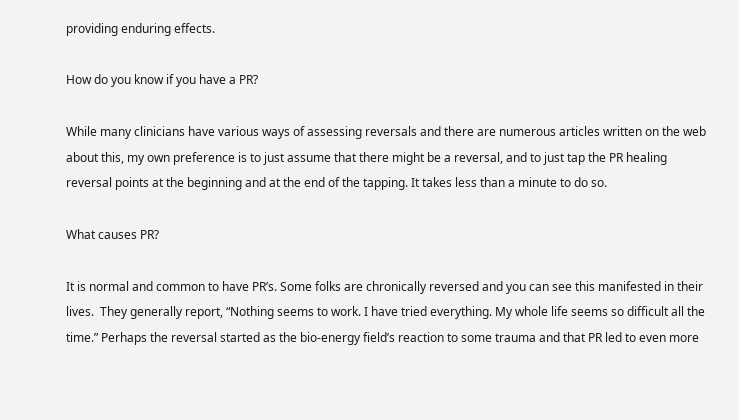providing enduring effects.

How do you know if you have a PR?

While many clinicians have various ways of assessing reversals and there are numerous articles written on the web about this, my own preference is to just assume that there might be a reversal, and to just tap the PR healing reversal points at the beginning and at the end of the tapping. It takes less than a minute to do so.

What causes PR?

It is normal and common to have PR’s. Some folks are chronically reversed and you can see this manifested in their lives.  They generally report, “Nothing seems to work. I have tried everything. My whole life seems so difficult all the time.” Perhaps the reversal started as the bio-energy field’s reaction to some trauma and that PR led to even more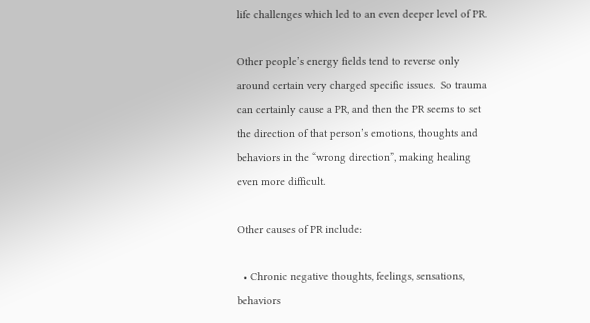life challenges which led to an even deeper level of PR.

Other people’s energy fields tend to reverse only around certain very charged specific issues.  So trauma can certainly cause a PR, and then the PR seems to set the direction of that person’s emotions, thoughts and behaviors in the “wrong direction”, making healing even more difficult.

Other causes of PR include:

  • Chronic negative thoughts, feelings, sensations, behaviors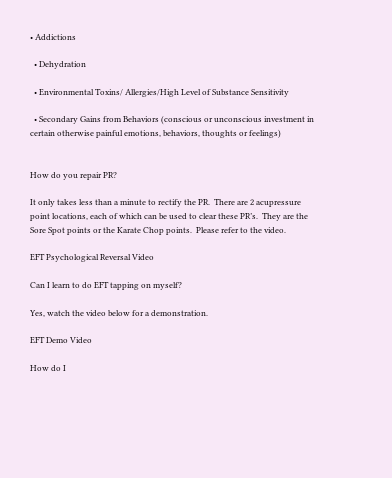• Addictions

  • Dehydration

  • Environmental Toxins/ Allergies/High Level of Substance Sensitivity

  • Secondary Gains from Behaviors (conscious or unconscious investment in certain otherwise painful emotions, behaviors, thoughts or feelings)


How do you repair PR?

It only takes less than a minute to rectify the PR.  There are 2 acupressure point locations, each of which can be used to clear these PR’s.  They are the Sore Spot points or the Karate Chop points.  Please refer to the video.

EFT Psychological Reversal Video

Can I learn to do EFT tapping on myself?

Yes, watch the video below for a demonstration.

EFT Demo Video

How do I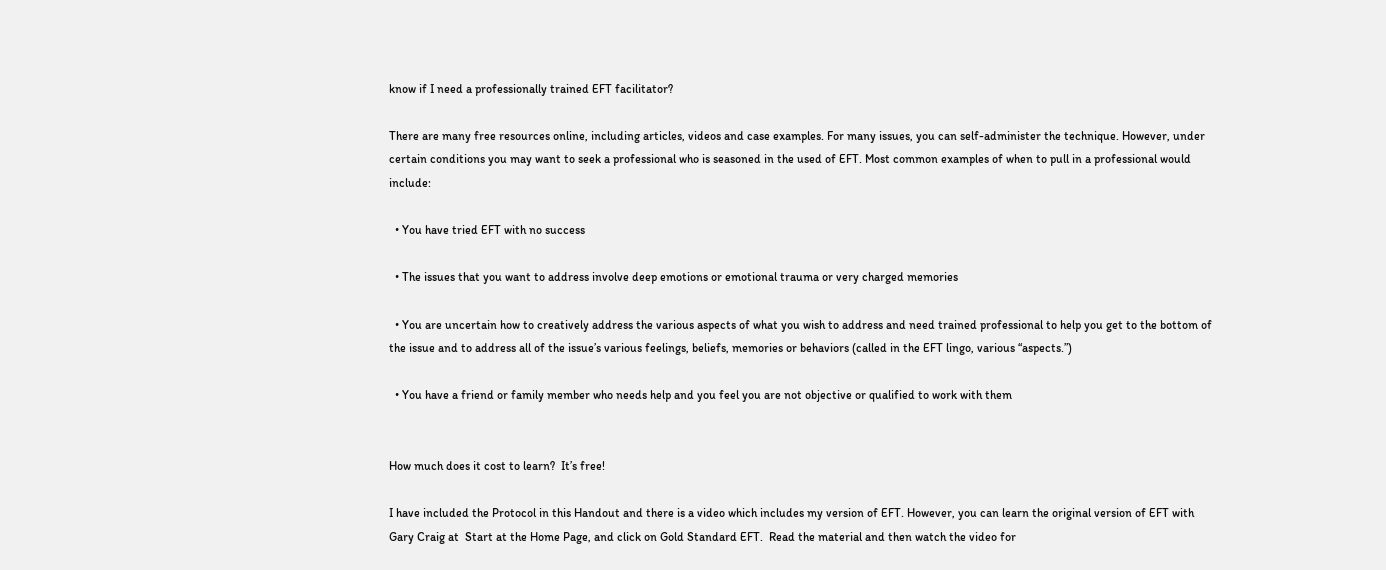know if I need a professionally trained EFT facilitator?

There are many free resources online, including articles, videos and case examples. For many issues, you can self-administer the technique. However, under certain conditions you may want to seek a professional who is seasoned in the used of EFT. Most common examples of when to pull in a professional would include:

  • You have tried EFT with no success

  • The issues that you want to address involve deep emotions or emotional trauma or very charged memories

  • You are uncertain how to creatively address the various aspects of what you wish to address and need trained professional to help you get to the bottom of the issue and to address all of the issue’s various feelings, beliefs, memories or behaviors (called in the EFT lingo, various “aspects.”)

  • You have a friend or family member who needs help and you feel you are not objective or qualified to work with them


How much does it cost to learn?  It’s free!

I have included the Protocol in this Handout and there is a video which includes my version of EFT. However, you can learn the original version of EFT with Gary Craig at  Start at the Home Page, and click on Gold Standard EFT.  Read the material and then watch the video for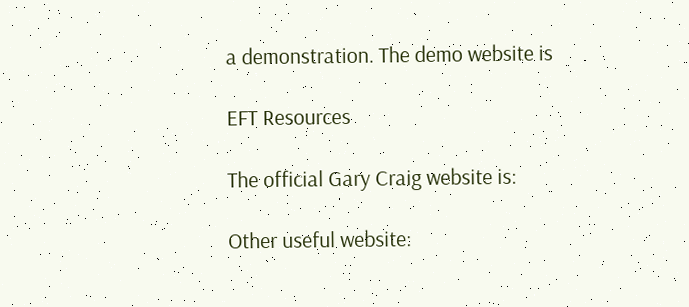a demonstration. The demo website is

EFT Resources

The official Gary Craig website is:

Other useful website: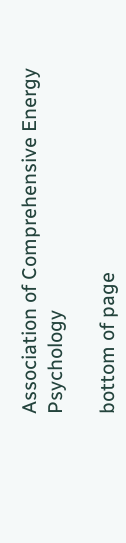Association of Comprehensive Energy Psychology

bottom of page